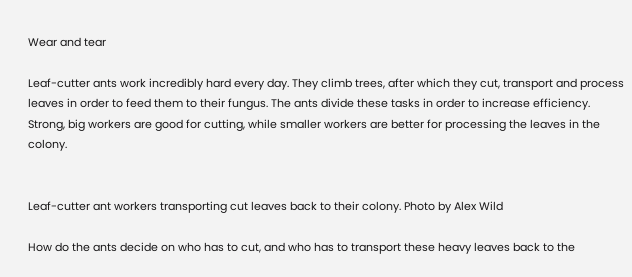Wear and tear

Leaf-cutter ants work incredibly hard every day. They climb trees, after which they cut, transport and process leaves in order to feed them to their fungus. The ants divide these tasks in order to increase efficiency. Strong, big workers are good for cutting, while smaller workers are better for processing the leaves in the colony.


Leaf-cutter ant workers transporting cut leaves back to their colony. Photo by Alex Wild

How do the ants decide on who has to cut, and who has to transport these heavy leaves back to the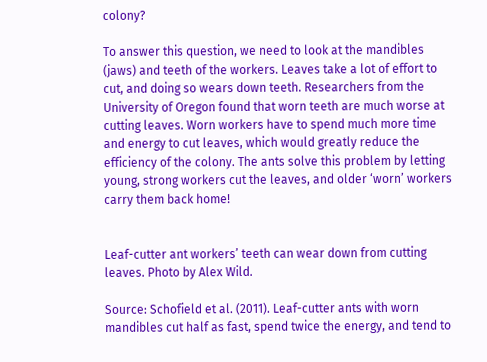colony?

To answer this question, we need to look at the mandibles (jaws) and teeth of the workers. Leaves take a lot of effort to cut, and doing so wears down teeth. Researchers from the University of Oregon found that worn teeth are much worse at cutting leaves. Worn workers have to spend much more time and energy to cut leaves, which would greatly reduce the efficiency of the colony. The ants solve this problem by letting young, strong workers cut the leaves, and older ‘worn’ workers carry them back home!


Leaf-cutter ant workers’ teeth can wear down from cutting leaves. Photo by Alex Wild.

Source: Schofield et al. (2011). Leaf-cutter ants with worn mandibles cut half as fast, spend twice the energy, and tend to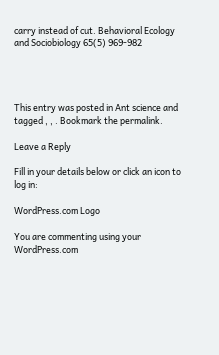carry instead of cut. Behavioral Ecology and Sociobiology 65(5) 969-982




This entry was posted in Ant science and tagged , , . Bookmark the permalink.

Leave a Reply

Fill in your details below or click an icon to log in:

WordPress.com Logo

You are commenting using your WordPress.com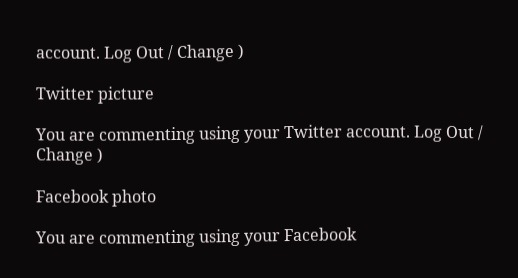account. Log Out / Change )

Twitter picture

You are commenting using your Twitter account. Log Out / Change )

Facebook photo

You are commenting using your Facebook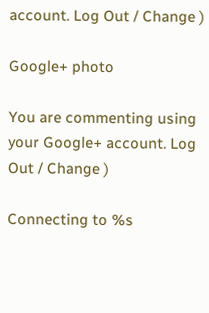account. Log Out / Change )

Google+ photo

You are commenting using your Google+ account. Log Out / Change )

Connecting to %s